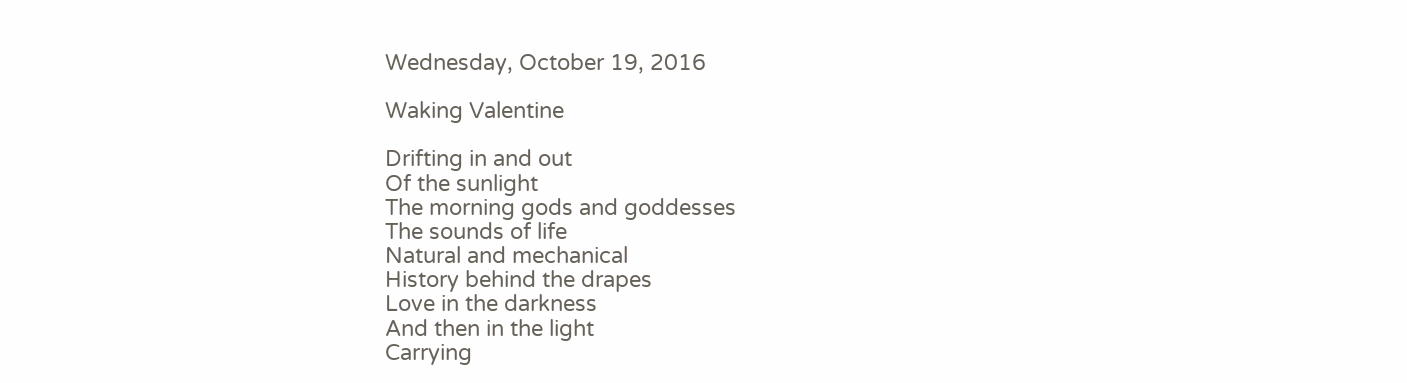Wednesday, October 19, 2016

Waking Valentine

Drifting in and out
Of the sunlight
The morning gods and goddesses
The sounds of life
Natural and mechanical
History behind the drapes
Love in the darkness
And then in the light
Carrying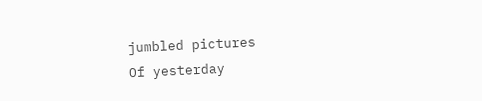jumbled pictures
Of yesterday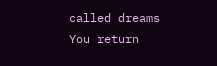called dreams
You return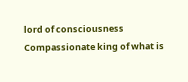lord of consciousness
Compassionate king of what is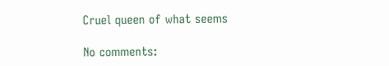Cruel queen of what seems

No comments: